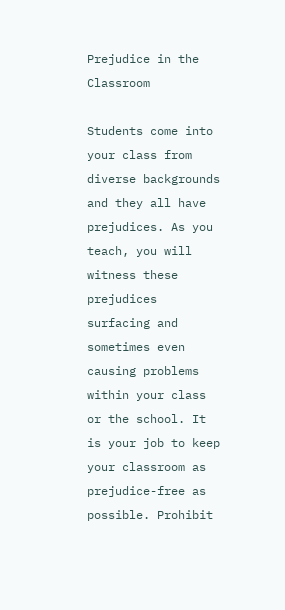Prejudice in the Classroom

Students come into your class from diverse backgrounds and they all have prejudices. As you teach, you will witness these prejudices surfacing and sometimes even causing problems within your class or the school. It is your job to keep your classroom as prejudice-free as possible. Prohibit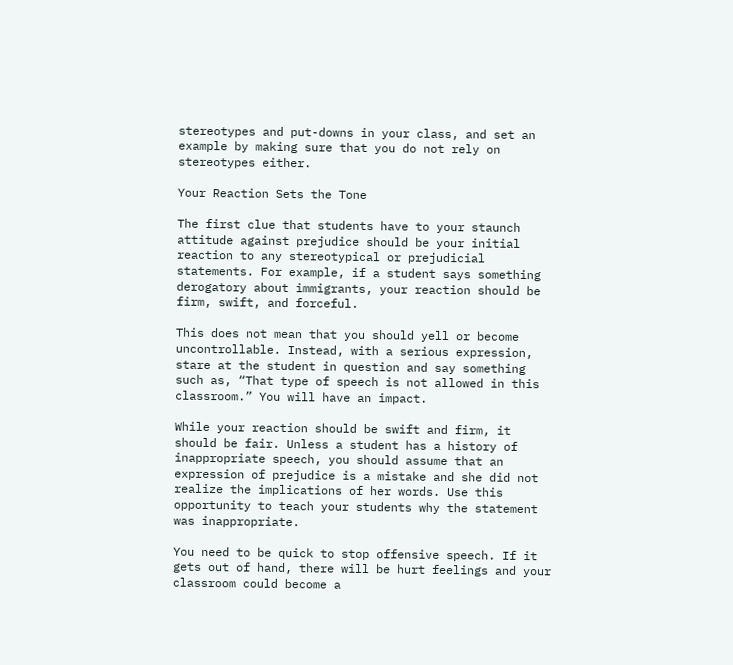stereotypes and put-downs in your class, and set an example by making sure that you do not rely on stereotypes either.

Your Reaction Sets the Tone

The first clue that students have to your staunch attitude against prejudice should be your initial reaction to any stereotypical or prejudicial statements. For example, if a student says something derogatory about immigrants, your reaction should be firm, swift, and forceful.

This does not mean that you should yell or become uncontrollable. Instead, with a serious expression, stare at the student in question and say something such as, “That type of speech is not allowed in this classroom.” You will have an impact.

While your reaction should be swift and firm, it should be fair. Unless a student has a history of inappropriate speech, you should assume that an expression of prejudice is a mistake and she did not realize the implications of her words. Use this opportunity to teach your students why the statement was inappropriate.

You need to be quick to stop offensive speech. If it gets out of hand, there will be hurt feelings and your classroom could become a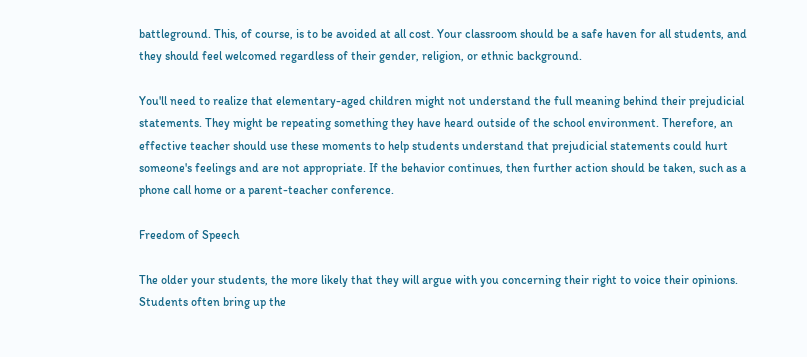battleground. This, of course, is to be avoided at all cost. Your classroom should be a safe haven for all students, and they should feel welcomed regardless of their gender, religion, or ethnic background.

You'll need to realize that elementary-aged children might not understand the full meaning behind their prejudicial statements. They might be repeating something they have heard outside of the school environment. Therefore, an effective teacher should use these moments to help students understand that prejudicial statements could hurt someone's feelings and are not appropriate. If the behavior continues, then further action should be taken, such as a phone call home or a parent-teacher conference.

Freedom of Speech

The older your students, the more likely that they will argue with you concerning their right to voice their opinions. Students often bring up the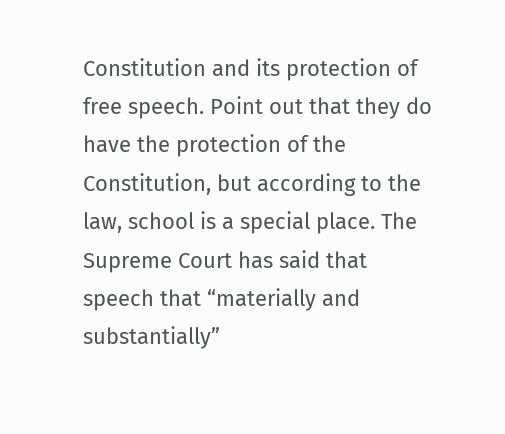Constitution and its protection of free speech. Point out that they do have the protection of the Constitution, but according to the law, school is a special place. The Supreme Court has said that speech that “materially and substantially”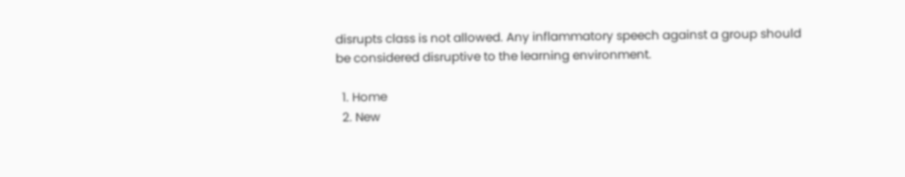disrupts class is not allowed. Any inflammatory speech against a group should be considered disruptive to the learning environment.

  1. Home
  2. New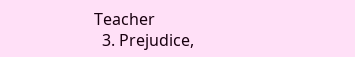Teacher
  3. Prejudice,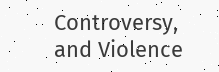Controversy, and Violence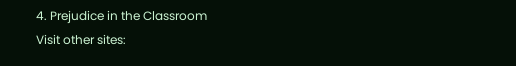4. Prejudice in the Classroom
Visit other sites: